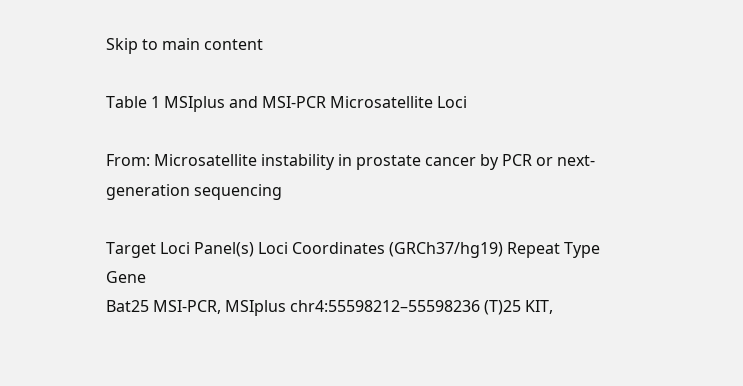Skip to main content

Table 1 MSIplus and MSI-PCR Microsatellite Loci

From: Microsatellite instability in prostate cancer by PCR or next-generation sequencing

Target Loci Panel(s) Loci Coordinates (GRCh37/hg19) Repeat Type Gene
Bat25 MSI-PCR, MSIplus chr4:55598212–55598236 (T)25 KIT,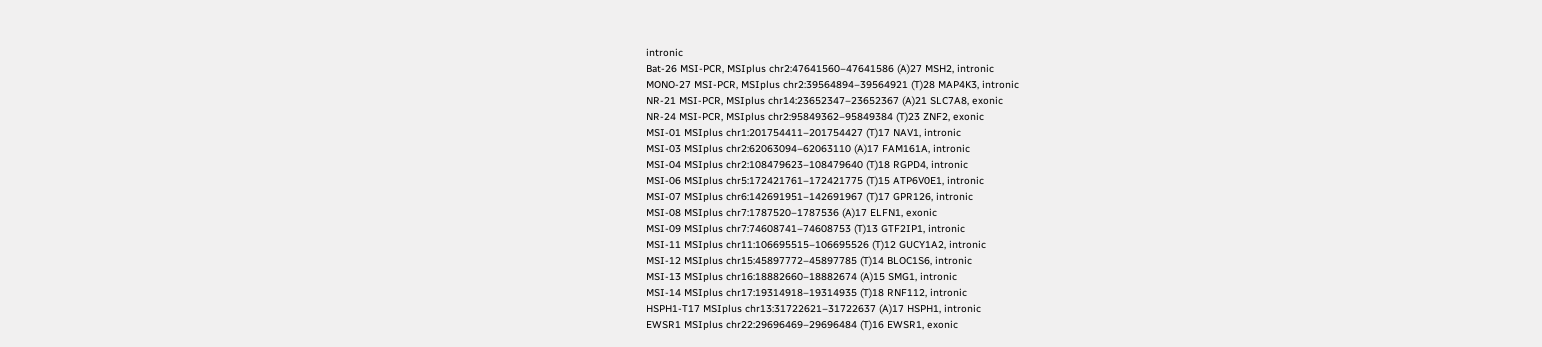intronic
Bat-26 MSI-PCR, MSIplus chr2:47641560–47641586 (A)27 MSH2, intronic
MONO-27 MSI-PCR, MSIplus chr2:39564894–39564921 (T)28 MAP4K3, intronic
NR-21 MSI-PCR, MSIplus chr14:23652347–23652367 (A)21 SLC7A8, exonic
NR-24 MSI-PCR, MSIplus chr2:95849362–95849384 (T)23 ZNF2, exonic
MSI-01 MSIplus chr1:201754411–201754427 (T)17 NAV1, intronic
MSI-03 MSIplus chr2:62063094–62063110 (A)17 FAM161A, intronic
MSI-04 MSIplus chr2:108479623–108479640 (T)18 RGPD4, intronic
MSI-06 MSIplus chr5:172421761–172421775 (T)15 ATP6V0E1, intronic
MSI-07 MSIplus chr6:142691951–142691967 (T)17 GPR126, intronic
MSI-08 MSIplus chr7:1787520–1787536 (A)17 ELFN1, exonic
MSI-09 MSIplus chr7:74608741–74608753 (T)13 GTF2IP1, intronic
MSI-11 MSIplus chr11:106695515–106695526 (T)12 GUCY1A2, intronic
MSI-12 MSIplus chr15:45897772–45897785 (T)14 BLOC1S6, intronic
MSI-13 MSIplus chr16:18882660–18882674 (A)15 SMG1, intronic
MSI-14 MSIplus chr17:19314918–19314935 (T)18 RNF112, intronic
HSPH1-T17 MSIplus chr13:31722621–31722637 (A)17 HSPH1, intronic
EWSR1 MSIplus chr22:29696469–29696484 (T)16 EWSR1, exonic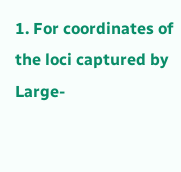1. For coordinates of the loci captured by Large-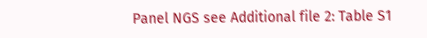Panel NGS see Additional file 2: Table S1